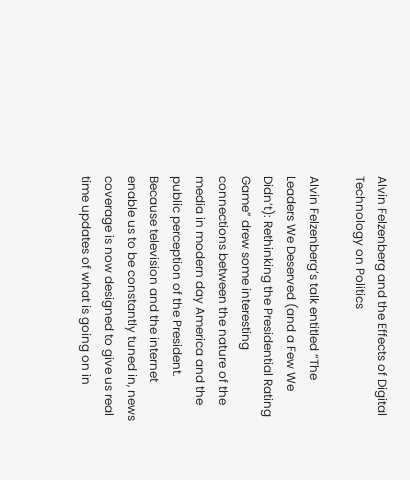Alvin Felzenberg and the Effects of Digital Technology on Politics

Alvin Felzenberg’s talk entitled “The Leaders We Deserved (and a Few We Didn’t): Rethinking the Presidential Rating Game” drew some interesting connections between the nature of the media in modern day America and the public perception of the President. Because television and the internet enable us to be constantly tuned in, news coverage is now designed to give us real time updates of what is going on in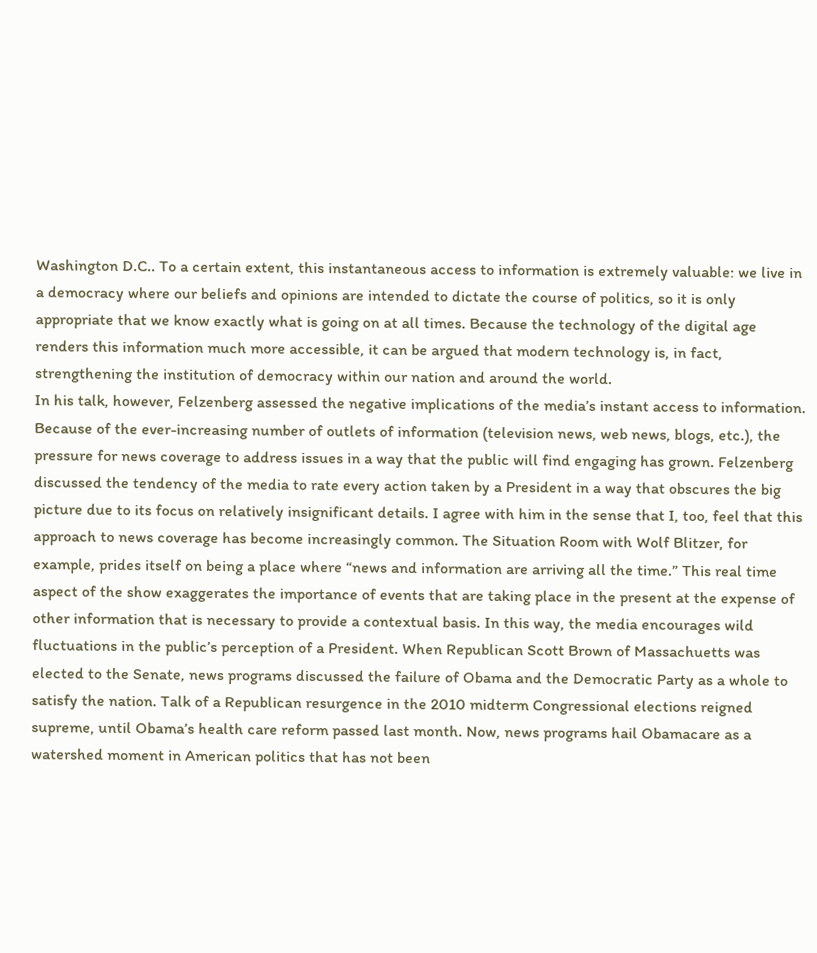Washington D.C.. To a certain extent, this instantaneous access to information is extremely valuable: we live in a democracy where our beliefs and opinions are intended to dictate the course of politics, so it is only appropriate that we know exactly what is going on at all times. Because the technology of the digital age renders this information much more accessible, it can be argued that modern technology is, in fact, strengthening the institution of democracy within our nation and around the world.
In his talk, however, Felzenberg assessed the negative implications of the media’s instant access to information. Because of the ever-increasing number of outlets of information (television news, web news, blogs, etc.), the pressure for news coverage to address issues in a way that the public will find engaging has grown. Felzenberg discussed the tendency of the media to rate every action taken by a President in a way that obscures the big picture due to its focus on relatively insignificant details. I agree with him in the sense that I, too, feel that this approach to news coverage has become increasingly common. The Situation Room with Wolf Blitzer, for example, prides itself on being a place where “news and information are arriving all the time.” This real time aspect of the show exaggerates the importance of events that are taking place in the present at the expense of other information that is necessary to provide a contextual basis. In this way, the media encourages wild fluctuations in the public’s perception of a President. When Republican Scott Brown of Massachuetts was elected to the Senate, news programs discussed the failure of Obama and the Democratic Party as a whole to satisfy the nation. Talk of a Republican resurgence in the 2010 midterm Congressional elections reigned supreme, until Obama’s health care reform passed last month. Now, news programs hail Obamacare as a watershed moment in American politics that has not been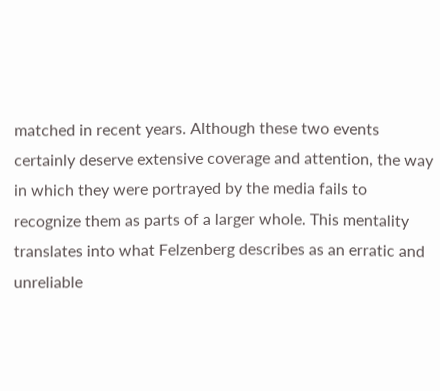matched in recent years. Although these two events certainly deserve extensive coverage and attention, the way in which they were portrayed by the media fails to recognize them as parts of a larger whole. This mentality translates into what Felzenberg describes as an erratic and unreliable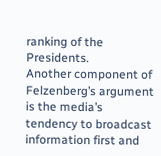ranking of the Presidents.
Another component of Felzenberg’s argument is the media’s tendency to broadcast information first and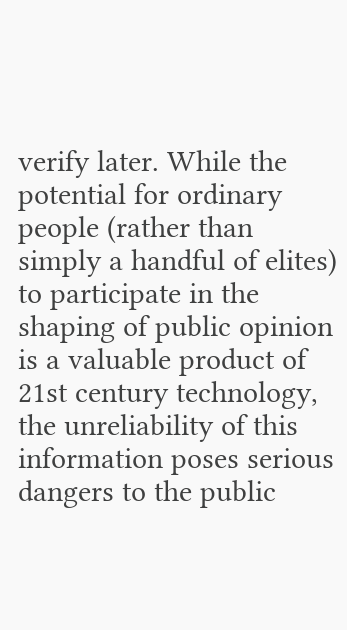verify later. While the potential for ordinary people (rather than simply a handful of elites) to participate in the shaping of public opinion is a valuable product of 21st century technology, the unreliability of this information poses serious dangers to the public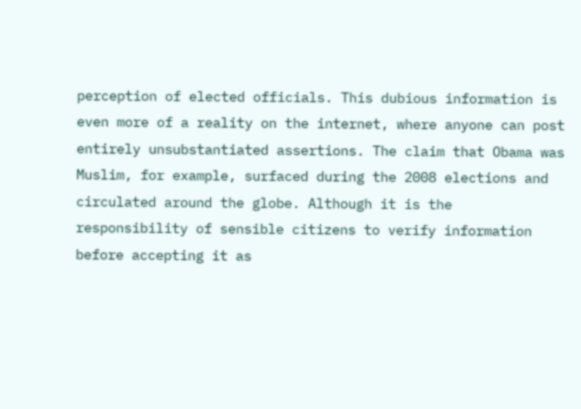perception of elected officials. This dubious information is even more of a reality on the internet, where anyone can post entirely unsubstantiated assertions. The claim that Obama was Muslim, for example, surfaced during the 2008 elections and circulated around the globe. Although it is the responsibility of sensible citizens to verify information before accepting it as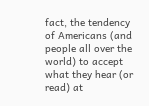fact, the tendency of Americans (and people all over the world) to accept what they hear (or read) at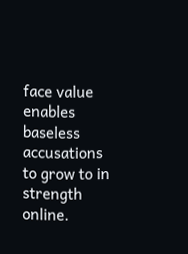face value enables baseless accusations to grow to in strength online.